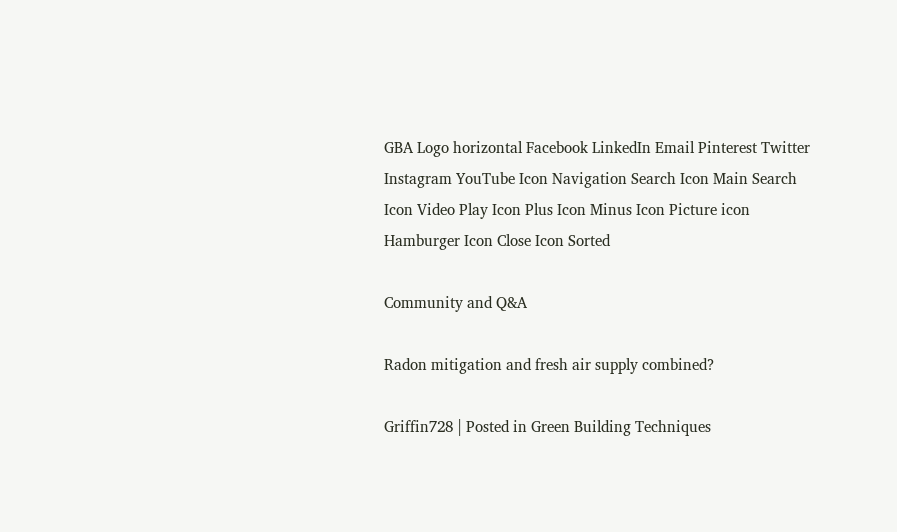GBA Logo horizontal Facebook LinkedIn Email Pinterest Twitter Instagram YouTube Icon Navigation Search Icon Main Search Icon Video Play Icon Plus Icon Minus Icon Picture icon Hamburger Icon Close Icon Sorted

Community and Q&A

Radon mitigation and fresh air supply combined?

Griffin728 | Posted in Green Building Techniques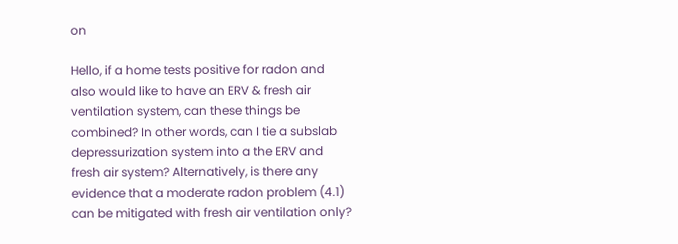on

Hello, if a home tests positive for radon and also would like to have an ERV & fresh air ventilation system, can these things be combined? In other words, can I tie a subslab depressurization system into a the ERV and fresh air system? Alternatively, is there any evidence that a moderate radon problem (4.1) can be mitigated with fresh air ventilation only?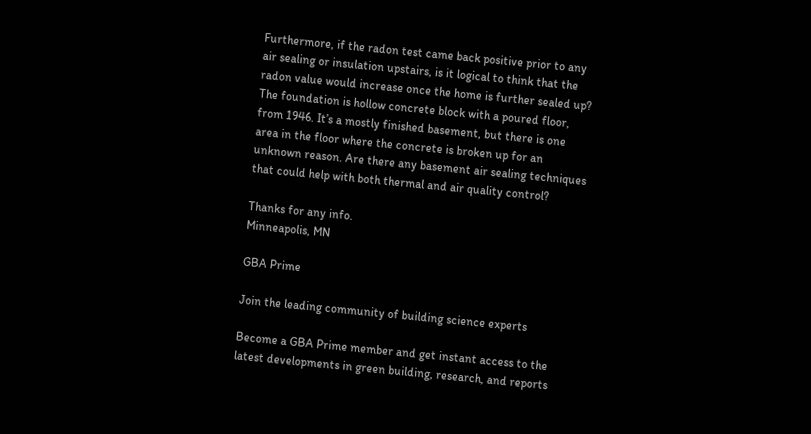Furthermore, if the radon test came back positive prior to any air sealing or insulation upstairs, is it logical to think that the radon value would increase once the home is further sealed up? The foundation is hollow concrete block with a poured floor, from 1946. It’s a mostly finished basement, but there is one area in the floor where the concrete is broken up for an unknown reason. Are there any basement air sealing techniques that could help with both thermal and air quality control?

Thanks for any info.
Minneapolis, MN

GBA Prime

Join the leading community of building science experts

Become a GBA Prime member and get instant access to the latest developments in green building, research, and reports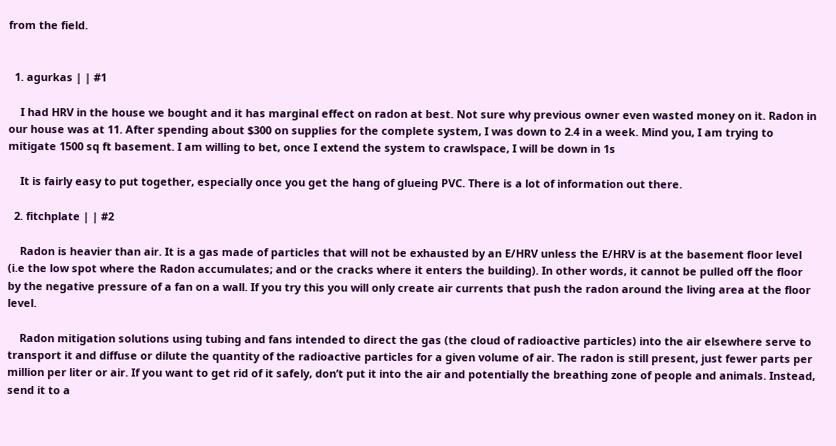from the field.


  1. agurkas | | #1

    I had HRV in the house we bought and it has marginal effect on radon at best. Not sure why previous owner even wasted money on it. Radon in our house was at 11. After spending about $300 on supplies for the complete system, I was down to 2.4 in a week. Mind you, I am trying to mitigate 1500 sq ft basement. I am willing to bet, once I extend the system to crawlspace, I will be down in 1s

    It is fairly easy to put together, especially once you get the hang of glueing PVC. There is a lot of information out there.

  2. fitchplate | | #2

    Radon is heavier than air. It is a gas made of particles that will not be exhausted by an E/HRV unless the E/HRV is at the basement floor level (i.e the low spot where the Radon accumulates; and or the cracks where it enters the building). In other words, it cannot be pulled off the floor by the negative pressure of a fan on a wall. If you try this you will only create air currents that push the radon around the living area at the floor level.

    Radon mitigation solutions using tubing and fans intended to direct the gas (the cloud of radioactive particles) into the air elsewhere serve to transport it and diffuse or dilute the quantity of the radioactive particles for a given volume of air. The radon is still present, just fewer parts per million per liter or air. If you want to get rid of it safely, don’t put it into the air and potentially the breathing zone of people and animals. Instead, send it to a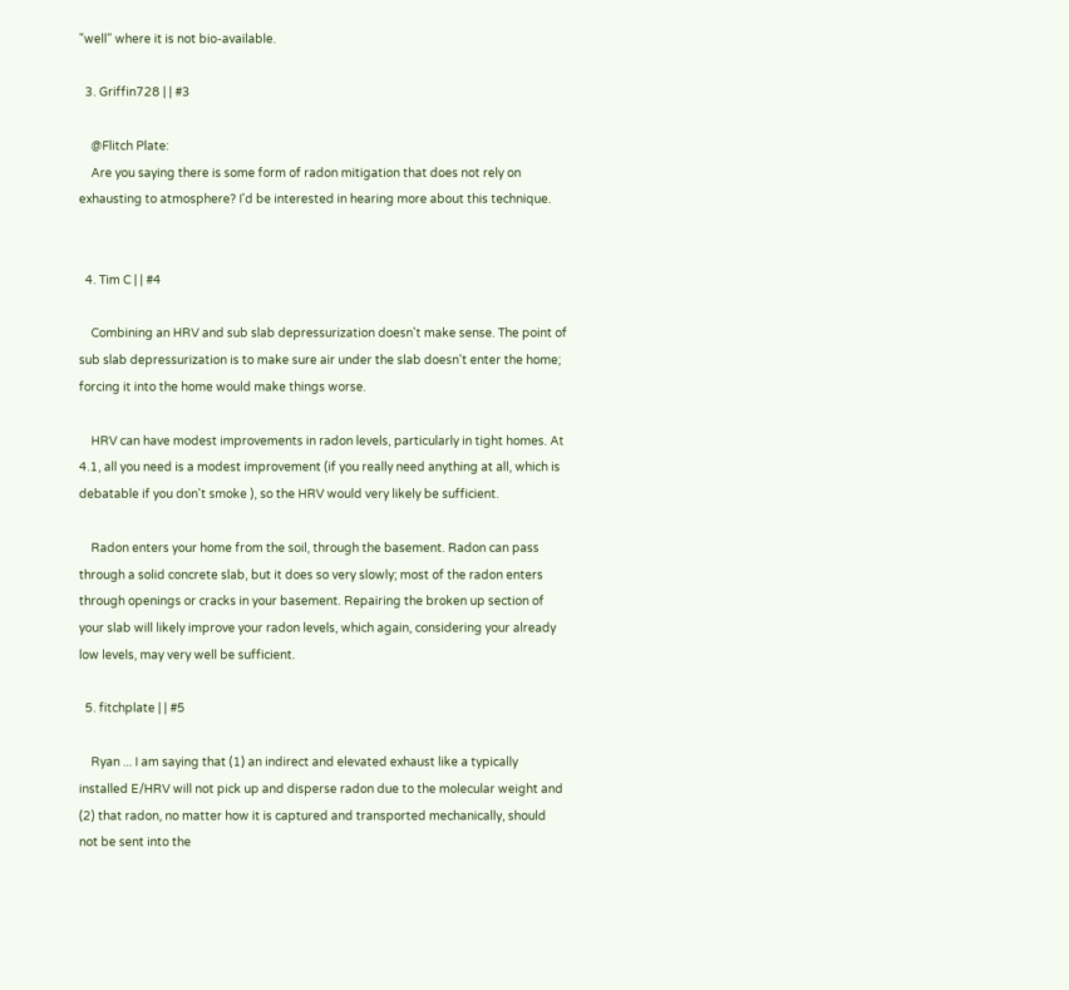"well" where it is not bio-available.

  3. Griffin728 | | #3

    @Flitch Plate:
    Are you saying there is some form of radon mitigation that does not rely on exhausting to atmosphere? I'd be interested in hearing more about this technique.


  4. Tim C | | #4

    Combining an HRV and sub slab depressurization doesn't make sense. The point of sub slab depressurization is to make sure air under the slab doesn't enter the home; forcing it into the home would make things worse.

    HRV can have modest improvements in radon levels, particularly in tight homes. At 4.1, all you need is a modest improvement (if you really need anything at all, which is debatable if you don't smoke ), so the HRV would very likely be sufficient.

    Radon enters your home from the soil, through the basement. Radon can pass through a solid concrete slab, but it does so very slowly; most of the radon enters through openings or cracks in your basement. Repairing the broken up section of your slab will likely improve your radon levels, which again, considering your already low levels, may very well be sufficient.

  5. fitchplate | | #5

    Ryan ... I am saying that (1) an indirect and elevated exhaust like a typically installed E/HRV will not pick up and disperse radon due to the molecular weight and (2) that radon, no matter how it is captured and transported mechanically, should not be sent into the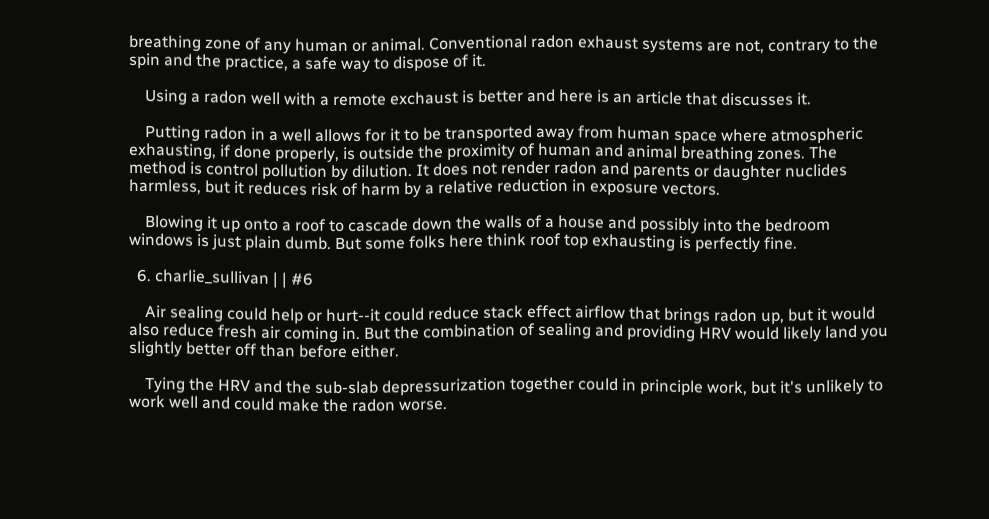breathing zone of any human or animal. Conventional radon exhaust systems are not, contrary to the spin and the practice, a safe way to dispose of it.

    Using a radon well with a remote exchaust is better and here is an article that discusses it.

    Putting radon in a well allows for it to be transported away from human space where atmospheric exhausting, if done properly, is outside the proximity of human and animal breathing zones. The method is control pollution by dilution. It does not render radon and parents or daughter nuclides harmless, but it reduces risk of harm by a relative reduction in exposure vectors.

    Blowing it up onto a roof to cascade down the walls of a house and possibly into the bedroom windows is just plain dumb. But some folks here think roof top exhausting is perfectly fine.

  6. charlie_sullivan | | #6

    Air sealing could help or hurt--it could reduce stack effect airflow that brings radon up, but it would also reduce fresh air coming in. But the combination of sealing and providing HRV would likely land you slightly better off than before either.

    Tying the HRV and the sub-slab depressurization together could in principle work, but it's unlikely to work well and could make the radon worse.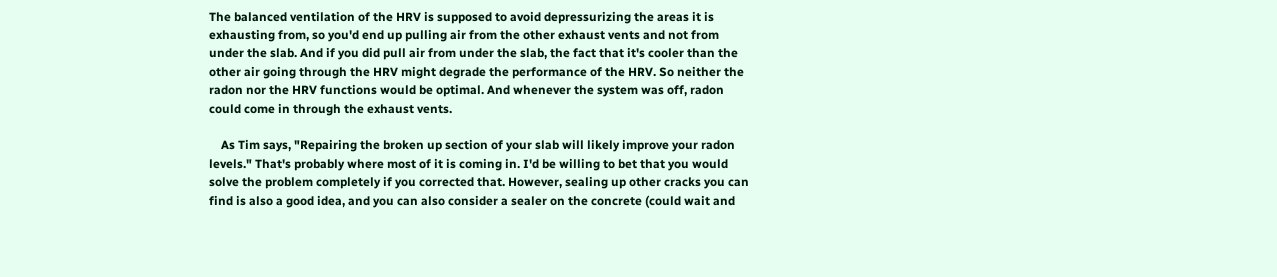The balanced ventilation of the HRV is supposed to avoid depressurizing the areas it is exhausting from, so you'd end up pulling air from the other exhaust vents and not from under the slab. And if you did pull air from under the slab, the fact that it's cooler than the other air going through the HRV might degrade the performance of the HRV. So neither the radon nor the HRV functions would be optimal. And whenever the system was off, radon could come in through the exhaust vents.

    As Tim says, "Repairing the broken up section of your slab will likely improve your radon levels." That's probably where most of it is coming in. I'd be willing to bet that you would solve the problem completely if you corrected that. However, sealing up other cracks you can find is also a good idea, and you can also consider a sealer on the concrete (could wait and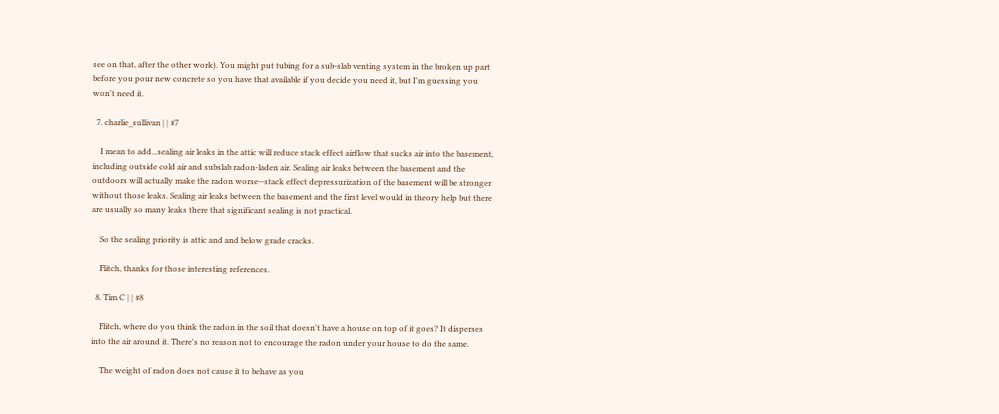see on that, after the other work). You might put tubing for a sub-slab venting system in the broken up part before you pour new concrete so you have that available if you decide you need it, but I'm guessing you won't need it.

  7. charlie_sullivan | | #7

    I mean to add...sealing air leaks in the attic will reduce stack effect airflow that sucks air into the basement, including outside cold air and subslab radon-laden air. Sealing air leaks between the basement and the outdoors will actually make the radon worse--stack effect depressurization of the basement will be stronger without those leaks. Sealing air leaks between the basement and the first level would in theory help but there are usually so many leaks there that significant sealing is not practical.

    So the sealing priority is attic and and below grade cracks.

    Flitch, thanks for those interesting references.

  8. Tim C | | #8

    Flitch, where do you think the radon in the soil that doesn't have a house on top of it goes? It disperses into the air around it. There's no reason not to encourage the radon under your house to do the same.

    The weight of radon does not cause it to behave as you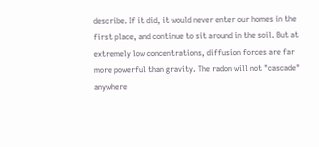describe. If it did, it would never enter our homes in the first place, and continue to sit around in the soil. But at extremely low concentrations, diffusion forces are far more powerful than gravity. The radon will not "cascade" anywhere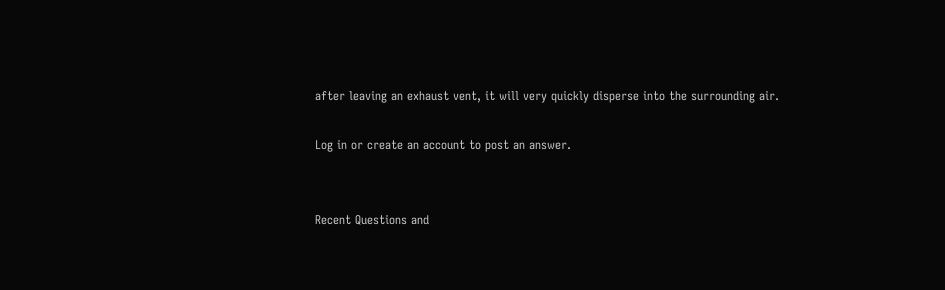after leaving an exhaust vent, it will very quickly disperse into the surrounding air.

Log in or create an account to post an answer.


Recent Questions and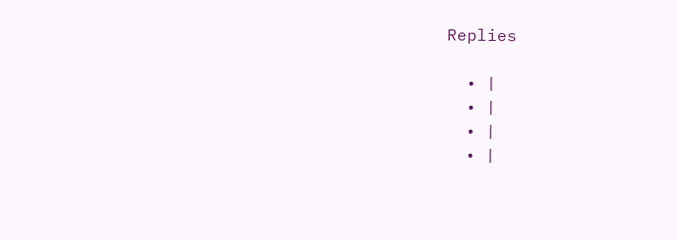Replies

  • |
  • |
  • |
  • |